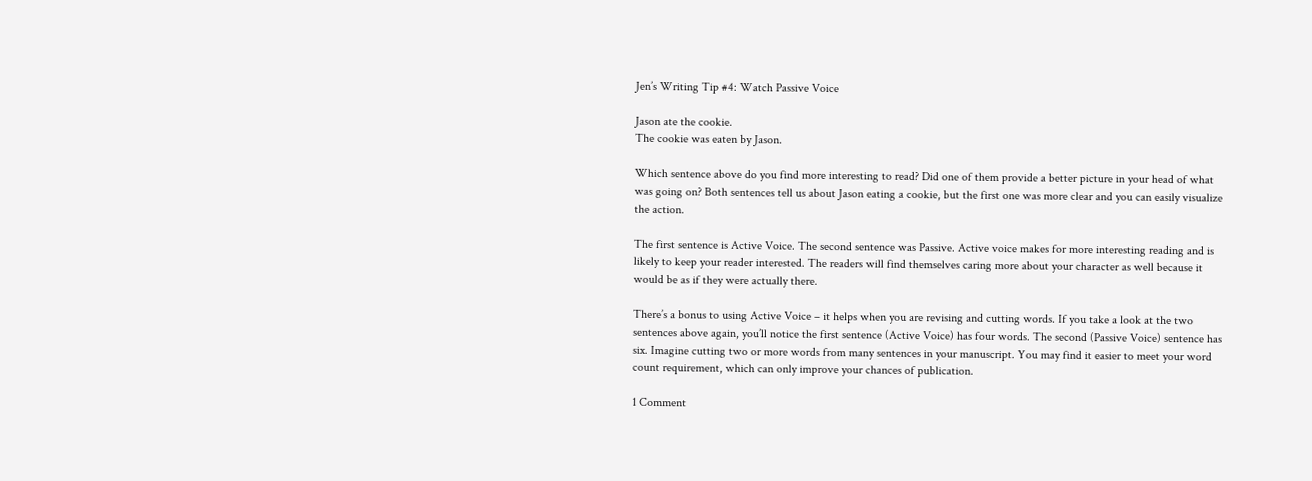Jen’s Writing Tip #4: Watch Passive Voice

Jason ate the cookie.
The cookie was eaten by Jason.

Which sentence above do you find more interesting to read? Did one of them provide a better picture in your head of what was going on? Both sentences tell us about Jason eating a cookie, but the first one was more clear and you can easily visualize the action.

The first sentence is Active Voice. The second sentence was Passive. Active voice makes for more interesting reading and is likely to keep your reader interested. The readers will find themselves caring more about your character as well because it would be as if they were actually there.

There’s a bonus to using Active Voice – it helps when you are revising and cutting words. If you take a look at the two sentences above again, you’ll notice the first sentence (Active Voice) has four words. The second (Passive Voice) sentence has six. Imagine cutting two or more words from many sentences in your manuscript. You may find it easier to meet your word count requirement, which can only improve your chances of publication.

1 Comment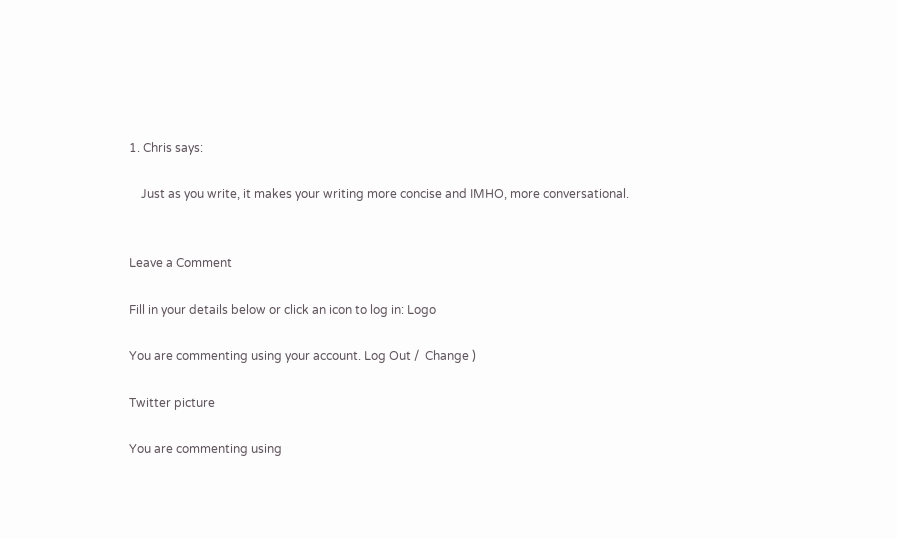1. Chris says:

    Just as you write, it makes your writing more concise and IMHO, more conversational.


Leave a Comment

Fill in your details below or click an icon to log in: Logo

You are commenting using your account. Log Out /  Change )

Twitter picture

You are commenting using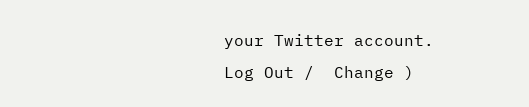your Twitter account. Log Out /  Change )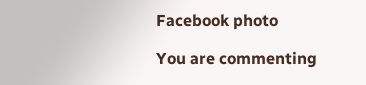Facebook photo

You are commenting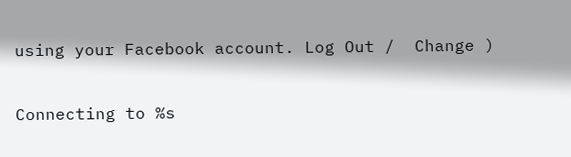using your Facebook account. Log Out /  Change )

Connecting to %s